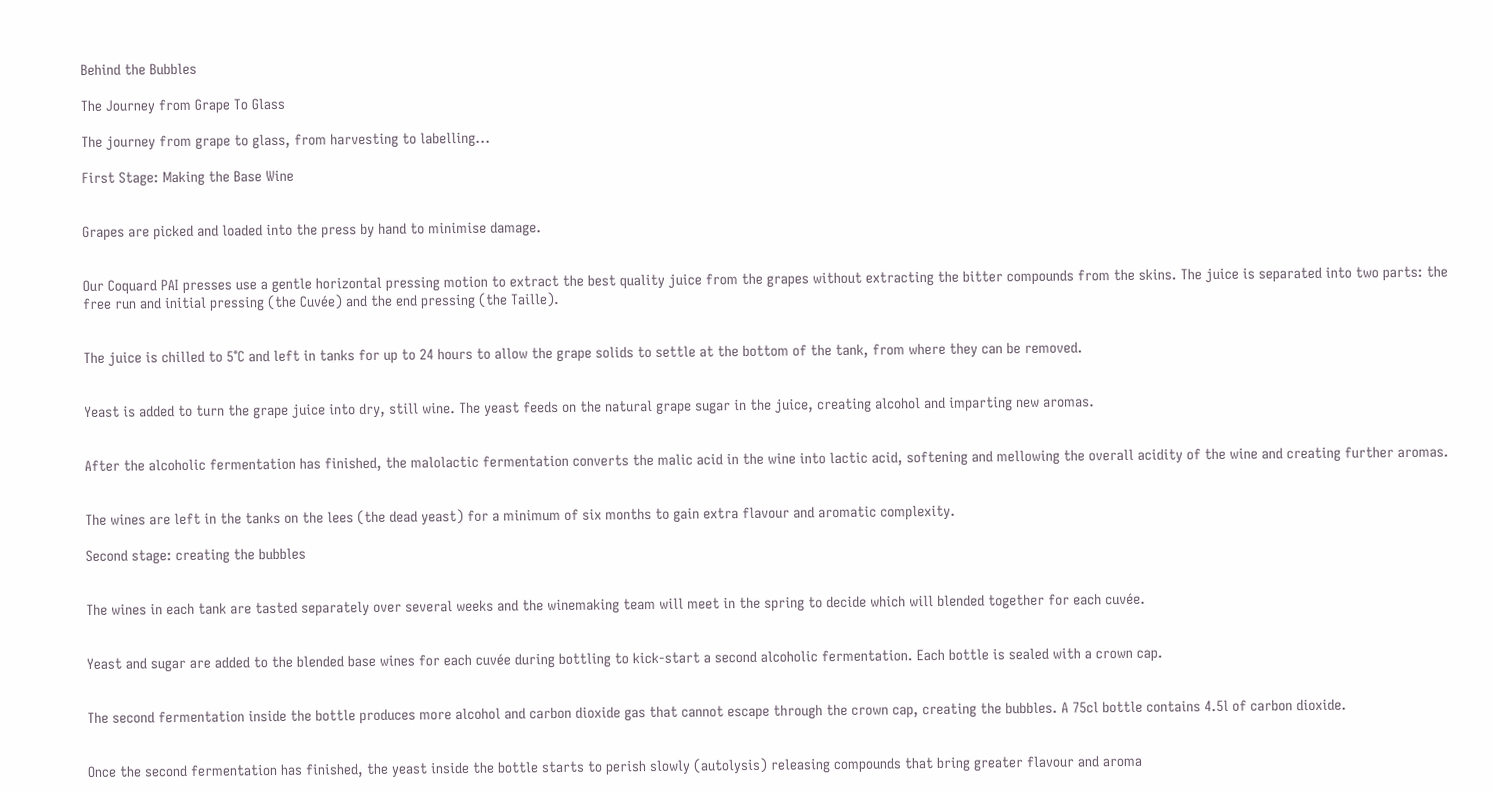Behind the Bubbles

The Journey from Grape To Glass

The journey from grape to glass, from harvesting to labelling...

First Stage: Making the Base Wine


Grapes are picked and loaded into the press by hand to minimise damage.


Our Coquard PAI presses use a gentle horizontal pressing motion to extract the best quality juice from the grapes without extracting the bitter compounds from the skins. The juice is separated into two parts: the free run and initial pressing (the Cuvée) and the end pressing (the Taille).


The juice is chilled to 5°C and left in tanks for up to 24 hours to allow the grape solids to settle at the bottom of the tank, from where they can be removed.


Yeast is added to turn the grape juice into dry, still wine. The yeast feeds on the natural grape sugar in the juice, creating alcohol and imparting new aromas.


After the alcoholic fermentation has finished, the malolactic fermentation converts the malic acid in the wine into lactic acid, softening and mellowing the overall acidity of the wine and creating further aromas.


The wines are left in the tanks on the lees (the dead yeast) for a minimum of six months to gain extra flavour and aromatic complexity.

Second stage: creating the bubbles


The wines in each tank are tasted separately over several weeks and the winemaking team will meet in the spring to decide which will blended together for each cuvée.


Yeast and sugar are added to the blended base wines for each cuvée during bottling to kick-start a second alcoholic fermentation. Each bottle is sealed with a crown cap.


The second fermentation inside the bottle produces more alcohol and carbon dioxide gas that cannot escape through the crown cap, creating the bubbles. A 75cl bottle contains 4.5l of carbon dioxide.


Once the second fermentation has finished, the yeast inside the bottle starts to perish slowly (autolysis) releasing compounds that bring greater flavour and aroma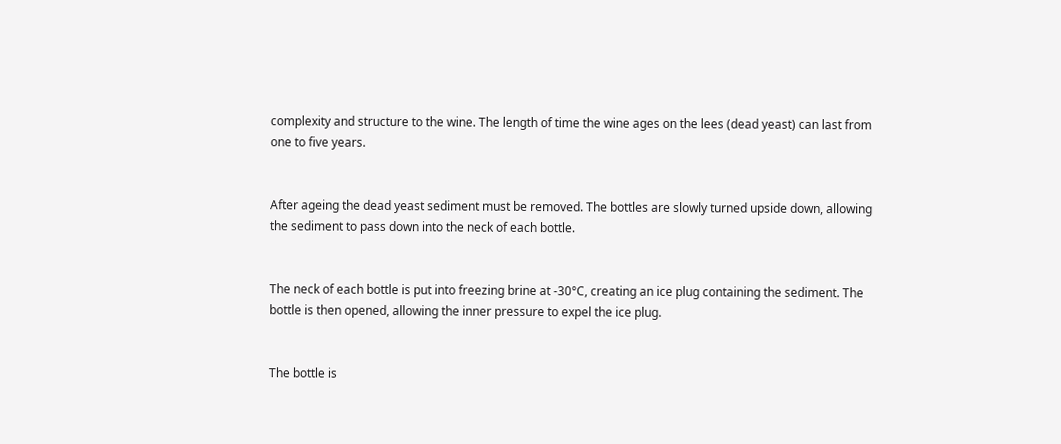complexity and structure to the wine. The length of time the wine ages on the lees (dead yeast) can last from one to five years.


After ageing the dead yeast sediment must be removed. The bottles are slowly turned upside down, allowing the sediment to pass down into the neck of each bottle.


The neck of each bottle is put into freezing brine at -30°C, creating an ice plug containing the sediment. The bottle is then opened, allowing the inner pressure to expel the ice plug.


The bottle is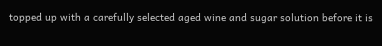topped up with a carefully selected aged wine and sugar solution before it is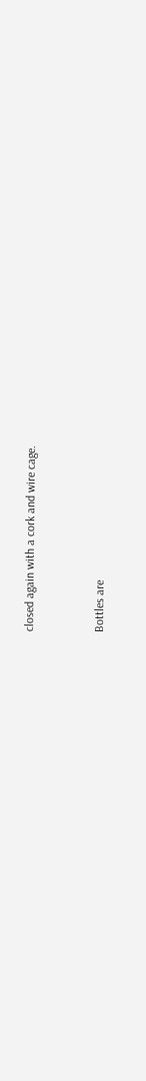closed again with a cork and wire cage.


Bottles are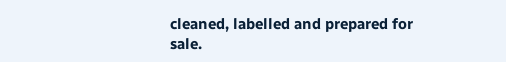cleaned, labelled and prepared for sale.